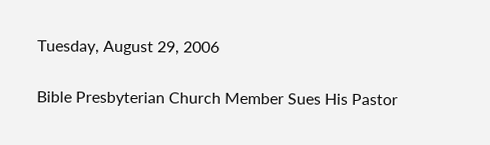Tuesday, August 29, 2006

Bible Presbyterian Church Member Sues His Pastor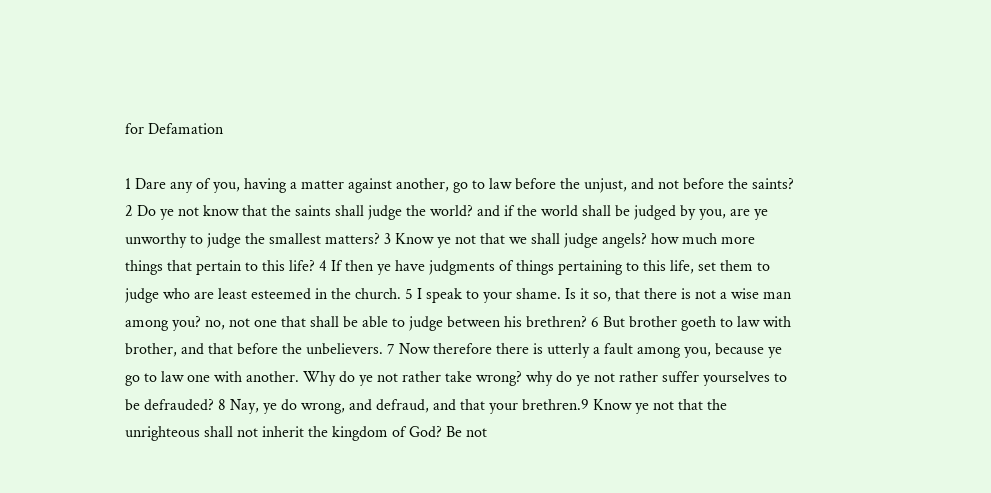for Defamation

1 Dare any of you, having a matter against another, go to law before the unjust, and not before the saints? 2 Do ye not know that the saints shall judge the world? and if the world shall be judged by you, are ye unworthy to judge the smallest matters? 3 Know ye not that we shall judge angels? how much more things that pertain to this life? 4 If then ye have judgments of things pertaining to this life, set them to judge who are least esteemed in the church. 5 I speak to your shame. Is it so, that there is not a wise man among you? no, not one that shall be able to judge between his brethren? 6 But brother goeth to law with brother, and that before the unbelievers. 7 Now therefore there is utterly a fault among you, because ye go to law one with another. Why do ye not rather take wrong? why do ye not rather suffer yourselves to be defrauded? 8 Nay, ye do wrong, and defraud, and that your brethren.9 Know ye not that the unrighteous shall not inherit the kingdom of God? Be not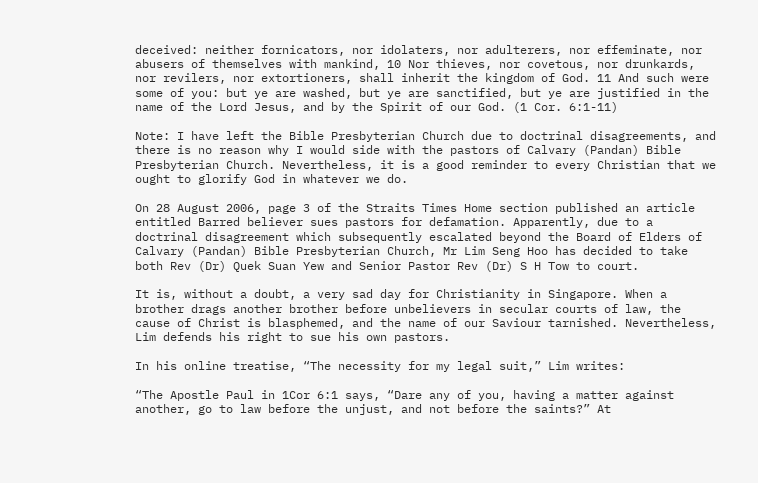deceived: neither fornicators, nor idolaters, nor adulterers, nor effeminate, nor abusers of themselves with mankind, 10 Nor thieves, nor covetous, nor drunkards, nor revilers, nor extortioners, shall inherit the kingdom of God. 11 And such were some of you: but ye are washed, but ye are sanctified, but ye are justified in the name of the Lord Jesus, and by the Spirit of our God. (1 Cor. 6:1-11)

Note: I have left the Bible Presbyterian Church due to doctrinal disagreements, and there is no reason why I would side with the pastors of Calvary (Pandan) Bible Presbyterian Church. Nevertheless, it is a good reminder to every Christian that we ought to glorify God in whatever we do.

On 28 August 2006, page 3 of the Straits Times Home section published an article entitled Barred believer sues pastors for defamation. Apparently, due to a doctrinal disagreement which subsequently escalated beyond the Board of Elders of Calvary (Pandan) Bible Presbyterian Church, Mr Lim Seng Hoo has decided to take both Rev (Dr) Quek Suan Yew and Senior Pastor Rev (Dr) S H Tow to court.

It is, without a doubt, a very sad day for Christianity in Singapore. When a brother drags another brother before unbelievers in secular courts of law, the cause of Christ is blasphemed, and the name of our Saviour tarnished. Nevertheless, Lim defends his right to sue his own pastors.

In his online treatise, “The necessity for my legal suit,” Lim writes:

“The Apostle Paul in 1Cor 6:1 says, “Dare any of you, having a matter against another, go to law before the unjust, and not before the saints?” At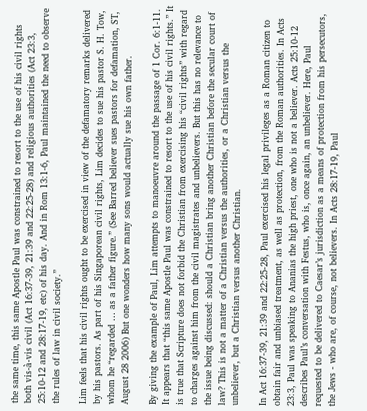the same time, this same Apostle Paul was constrained to resort to the use of his civil rights both vis-à-vis civil (Act 16:37-39, 21:39 and 22:25-28) and religious authorities (Act 23:3, 25:10-12 and 28:17-19, etc) of his day. And in Rom 13:1-6, Paul maintained the need to observe the rules of law in civil society.”

Lim feels that his civil rights ought to be exercised in view of the defamatory remarks delivered by his pastors. As part of his Singaporean civil rights, Lim decides to sue his pastor S. H. Tow, whom he “regarded … as a father figure.” (See Barred believer sues pastors for defamation, ST, August 28 2006) But one wonders how many sons would actually sue his own father.

By giving the example of Paul, Lim attempts to manoeuvre around the passage of 1 Cor. 6:1-11. It appears that “this same Apostle Paul was constrained to resort to the use of his civil rights.” It is true that Scripture does not forbid the Christian from exercising his “civil rights” with regard to charges against him from the civil magistrates and unbelievers. But this has no relevance to the issue being discussed: should a Christian bring another Christian before the secular court of law? This is not a matter of a Christian versus the authorities, or a Christian versus the unbeliever, but a Christian versus another Christian.

In Act 16:37-39, 21:39 and 22:25-28, Paul exercised his legal privileges as a Roman citizen to obtain fair and unbiased treatment, as well as protection, from the Roman authorities. In Acts 23:3, Paul was speaking to Ananias the high priest, one who is not a believer. Acts 25:10-12 describes Paul’s conversation with Festus, who is, once again, an unbeliever. Here, Paul requested to be delivered to Caesar’s jurisdiction as a means of protection from his persecutors, the Jews - who are, of course, not believers. In Acts 28:17-19, Paul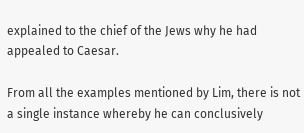explained to the chief of the Jews why he had appealed to Caesar.

From all the examples mentioned by Lim, there is not a single instance whereby he can conclusively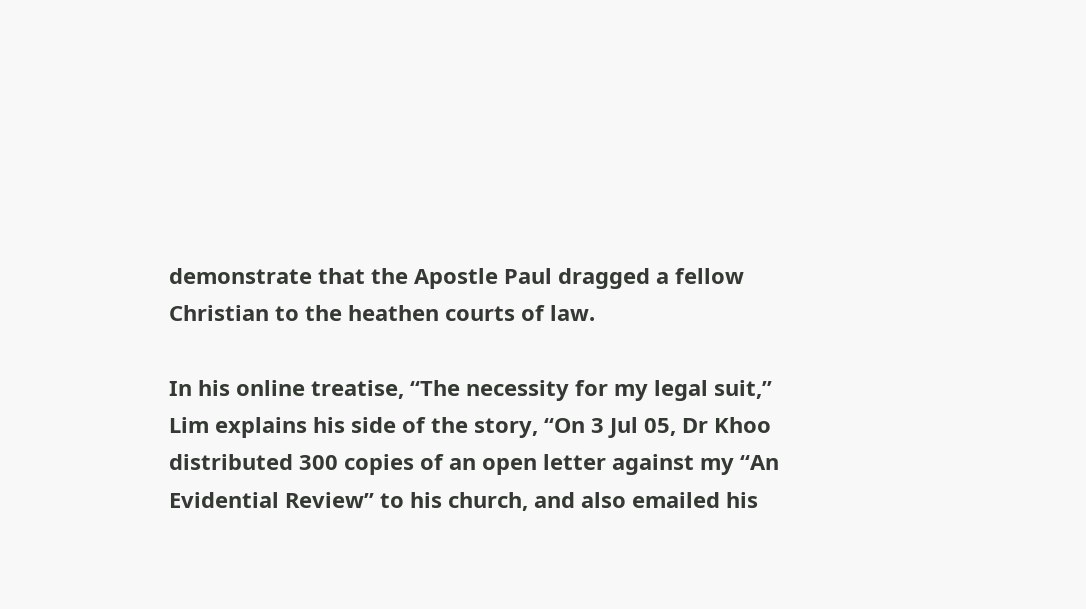demonstrate that the Apostle Paul dragged a fellow Christian to the heathen courts of law.

In his online treatise, “The necessity for my legal suit,” Lim explains his side of the story, “On 3 Jul 05, Dr Khoo distributed 300 copies of an open letter against my “An Evidential Review” to his church, and also emailed his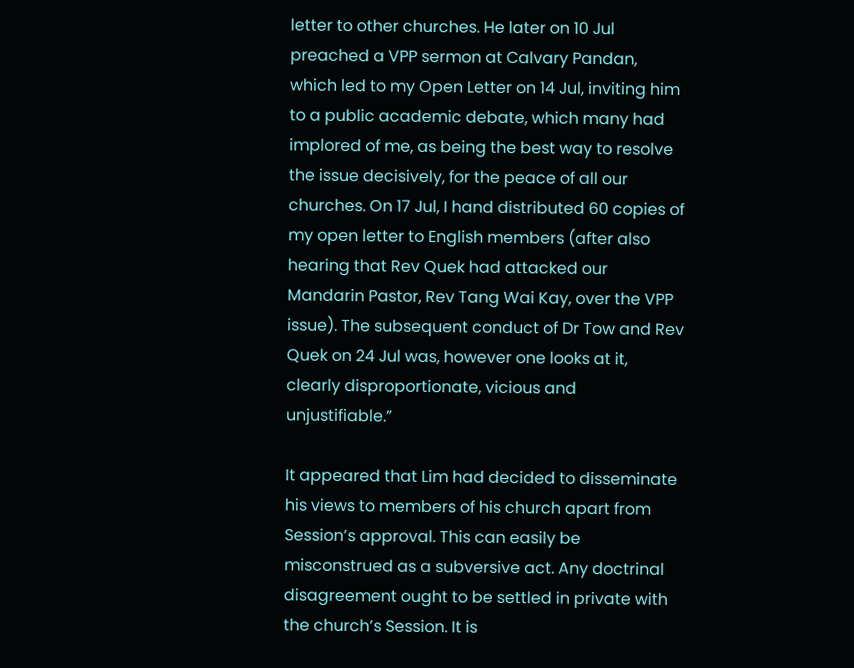letter to other churches. He later on 10 Jul preached a VPP sermon at Calvary Pandan, which led to my Open Letter on 14 Jul, inviting him to a public academic debate, which many had implored of me, as being the best way to resolve the issue decisively, for the peace of all our churches. On 17 Jul, I hand distributed 60 copies of my open letter to English members (after also hearing that Rev Quek had attacked our Mandarin Pastor, Rev Tang Wai Kay, over the VPP issue). The subsequent conduct of Dr Tow and Rev Quek on 24 Jul was, however one looks at it, clearly disproportionate, vicious and unjustifiable.”

It appeared that Lim had decided to disseminate his views to members of his church apart from Session’s approval. This can easily be misconstrued as a subversive act. Any doctrinal disagreement ought to be settled in private with the church’s Session. It is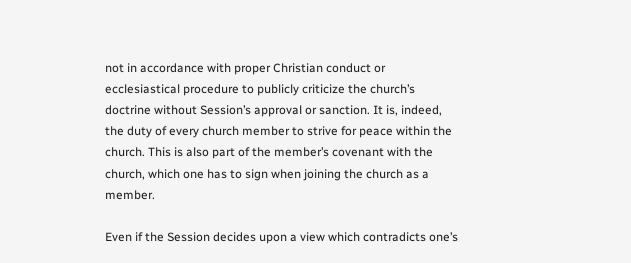not in accordance with proper Christian conduct or ecclesiastical procedure to publicly criticize the church’s doctrine without Session’s approval or sanction. It is, indeed, the duty of every church member to strive for peace within the church. This is also part of the member’s covenant with the church, which one has to sign when joining the church as a member.

Even if the Session decides upon a view which contradicts one’s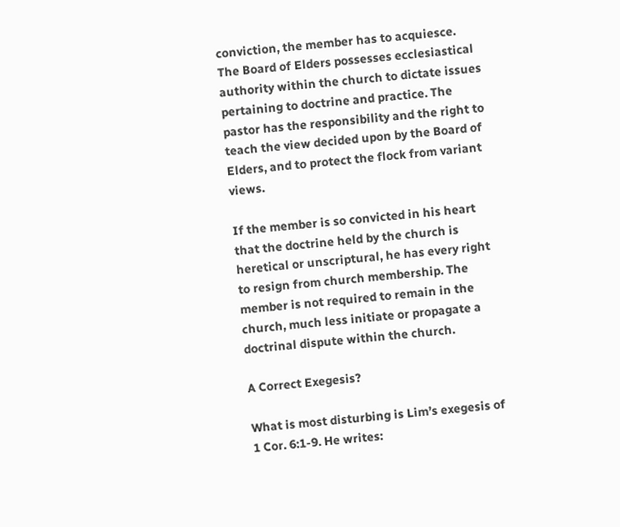conviction, the member has to acquiesce. The Board of Elders possesses ecclesiastical authority within the church to dictate issues pertaining to doctrine and practice. The pastor has the responsibility and the right to teach the view decided upon by the Board of Elders, and to protect the flock from variant views.

If the member is so convicted in his heart that the doctrine held by the church is heretical or unscriptural, he has every right to resign from church membership. The member is not required to remain in the church, much less initiate or propagate a doctrinal dispute within the church.

A Correct Exegesis?

What is most disturbing is Lim’s exegesis of 1 Cor. 6:1-9. He writes: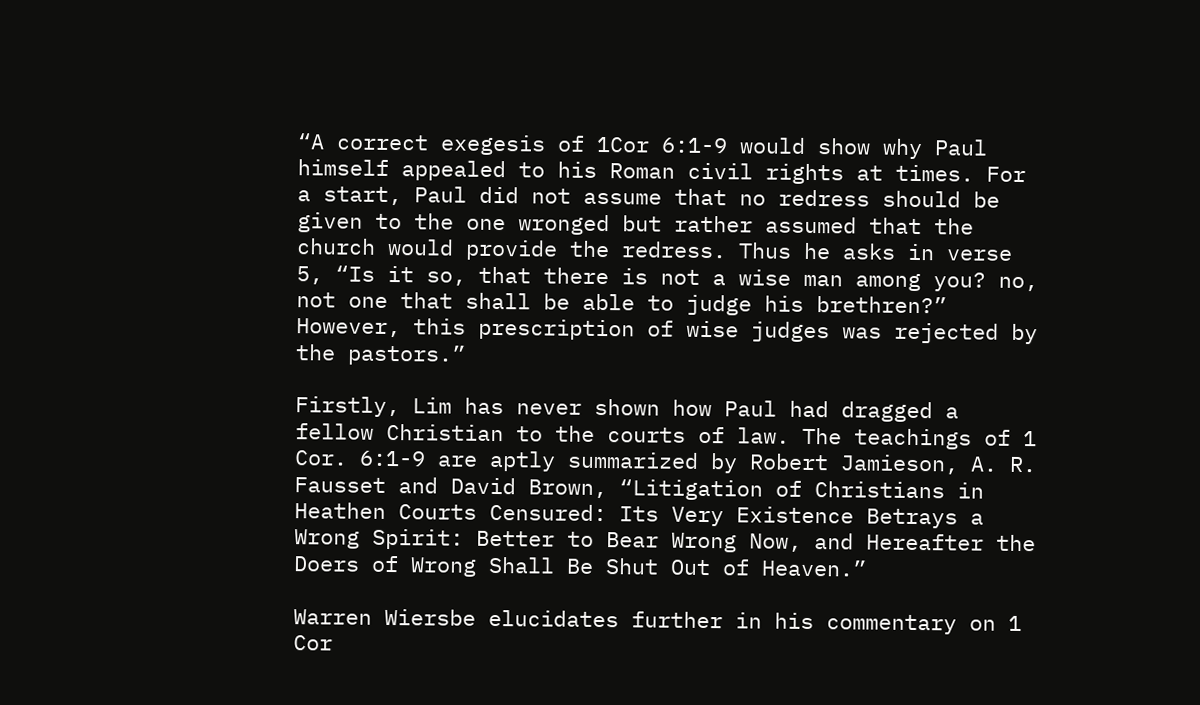“A correct exegesis of 1Cor 6:1-9 would show why Paul himself appealed to his Roman civil rights at times. For a start, Paul did not assume that no redress should be given to the one wronged but rather assumed that the church would provide the redress. Thus he asks in verse 5, “Is it so, that there is not a wise man among you? no, not one that shall be able to judge his brethren?” However, this prescription of wise judges was rejected by the pastors.”

Firstly, Lim has never shown how Paul had dragged a fellow Christian to the courts of law. The teachings of 1 Cor. 6:1-9 are aptly summarized by Robert Jamieson, A. R. Fausset and David Brown, “Litigation of Christians in Heathen Courts Censured: Its Very Existence Betrays a Wrong Spirit: Better to Bear Wrong Now, and Hereafter the Doers of Wrong Shall Be Shut Out of Heaven.”

Warren Wiersbe elucidates further in his commentary on 1 Cor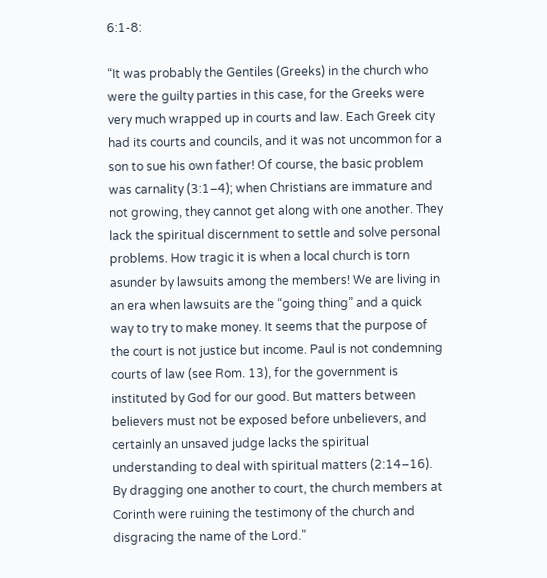6:1-8:

“It was probably the Gentiles (Greeks) in the church who were the guilty parties in this case, for the Greeks were very much wrapped up in courts and law. Each Greek city had its courts and councils, and it was not uncommon for a son to sue his own father! Of course, the basic problem was carnality (3:1–4); when Christians are immature and not growing, they cannot get along with one another. They lack the spiritual discernment to settle and solve personal problems. How tragic it is when a local church is torn asunder by lawsuits among the members! We are living in an era when lawsuits are the “going thing” and a quick way to try to make money. It seems that the purpose of the court is not justice but income. Paul is not condemning courts of law (see Rom. 13), for the government is instituted by God for our good. But matters between believers must not be exposed before unbelievers, and certainly an unsaved judge lacks the spiritual understanding to deal with spiritual matters (2:14–16). By dragging one another to court, the church members at Corinth were ruining the testimony of the church and disgracing the name of the Lord.”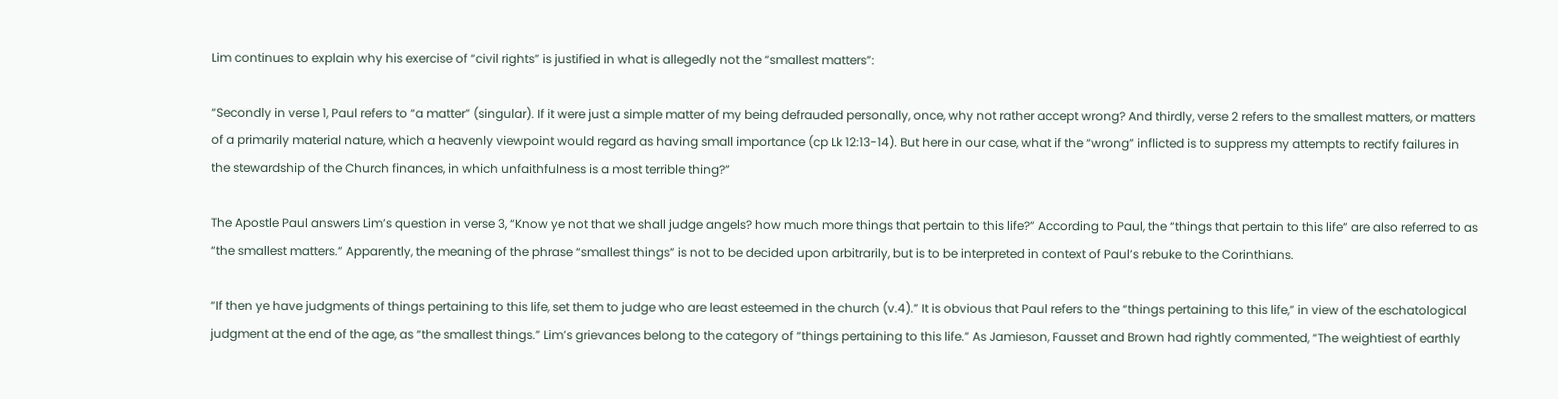Lim continues to explain why his exercise of “civil rights” is justified in what is allegedly not the “smallest matters”:

“Secondly in verse 1, Paul refers to “a matter” (singular). If it were just a simple matter of my being defrauded personally, once, why not rather accept wrong? And thirdly, verse 2 refers to the smallest matters, or matters of a primarily material nature, which a heavenly viewpoint would regard as having small importance (cp Lk 12:13-14). But here in our case, what if the “wrong” inflicted is to suppress my attempts to rectify failures in the stewardship of the Church finances, in which unfaithfulness is a most terrible thing?”

The Apostle Paul answers Lim’s question in verse 3, “Know ye not that we shall judge angels? how much more things that pertain to this life?” According to Paul, the “things that pertain to this life” are also referred to as “the smallest matters.” Apparently, the meaning of the phrase “smallest things” is not to be decided upon arbitrarily, but is to be interpreted in context of Paul’s rebuke to the Corinthians.

“If then ye have judgments of things pertaining to this life, set them to judge who are least esteemed in the church (v.4).” It is obvious that Paul refers to the “things pertaining to this life,” in view of the eschatological judgment at the end of the age, as “the smallest things.” Lim’s grievances belong to the category of “things pertaining to this life.” As Jamieson, Fausset and Brown had rightly commented, “The weightiest of earthly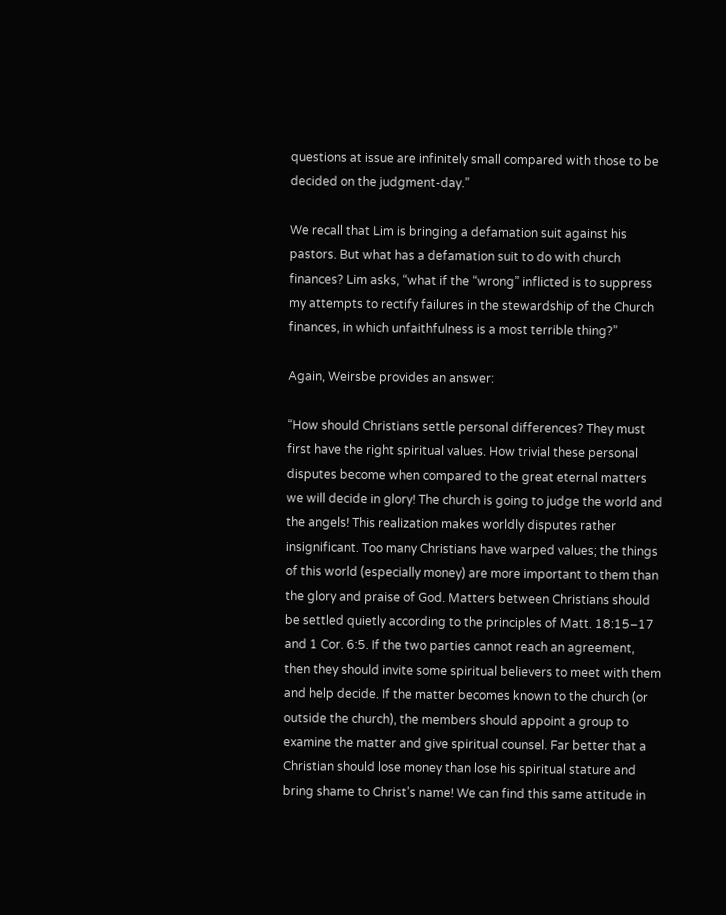questions at issue are infinitely small compared with those to be decided on the judgment-day.”

We recall that Lim is bringing a defamation suit against his pastors. But what has a defamation suit to do with church finances? Lim asks, “what if the “wrong” inflicted is to suppress my attempts to rectify failures in the stewardship of the Church finances, in which unfaithfulness is a most terrible thing?”

Again, Weirsbe provides an answer:

“How should Christians settle personal differences? They must first have the right spiritual values. How trivial these personal disputes become when compared to the great eternal matters we will decide in glory! The church is going to judge the world and the angels! This realization makes worldly disputes rather insignificant. Too many Christians have warped values; the things of this world (especially money) are more important to them than the glory and praise of God. Matters between Christians should be settled quietly according to the principles of Matt. 18:15–17 and 1 Cor. 6:5. If the two parties cannot reach an agreement, then they should invite some spiritual believers to meet with them and help decide. If the matter becomes known to the church (or outside the church), the members should appoint a group to examine the matter and give spiritual counsel. Far better that a Christian should lose money than lose his spiritual stature and bring shame to Christ’s name! We can find this same attitude in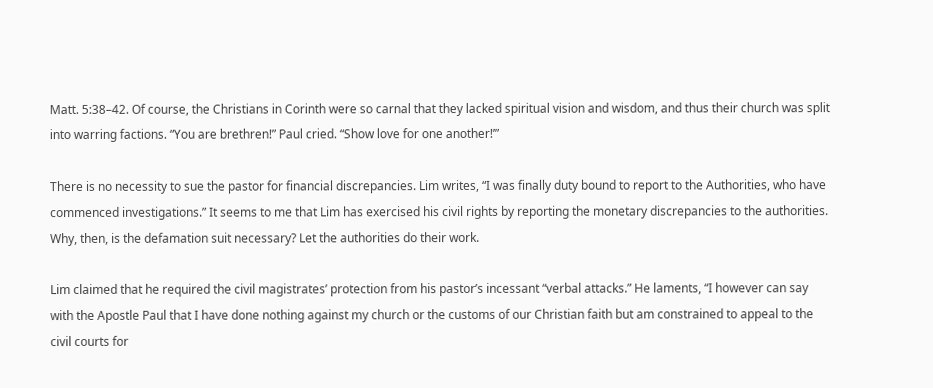Matt. 5:38–42. Of course, the Christians in Corinth were so carnal that they lacked spiritual vision and wisdom, and thus their church was split into warring factions. “You are brethren!” Paul cried. “Show love for one another!’”

There is no necessity to sue the pastor for financial discrepancies. Lim writes, “I was finally duty bound to report to the Authorities, who have commenced investigations.” It seems to me that Lim has exercised his civil rights by reporting the monetary discrepancies to the authorities. Why, then, is the defamation suit necessary? Let the authorities do their work.

Lim claimed that he required the civil magistrates’ protection from his pastor’s incessant “verbal attacks.” He laments, “I however can say with the Apostle Paul that I have done nothing against my church or the customs of our Christian faith but am constrained to appeal to the civil courts for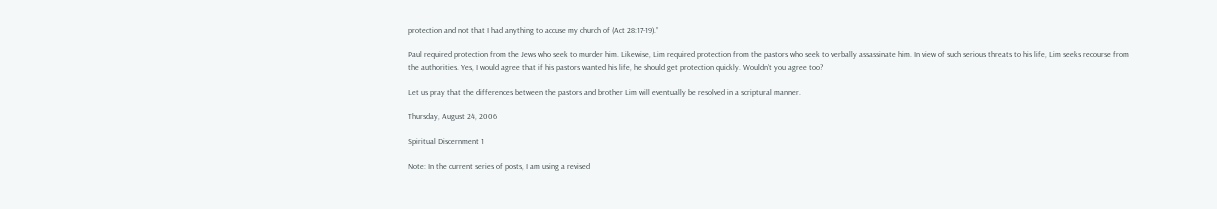protection and not that I had anything to accuse my church of (Act 28:17-19).”

Paul required protection from the Jews who seek to murder him. Likewise, Lim required protection from the pastors who seek to verbally assassinate him. In view of such serious threats to his life, Lim seeks recourse from the authorities. Yes, I would agree that if his pastors wanted his life, he should get protection quickly. Wouldn’t you agree too?

Let us pray that the differences between the pastors and brother Lim will eventually be resolved in a scriptural manner.

Thursday, August 24, 2006

Spiritual Discernment 1

Note: In the current series of posts, I am using a revised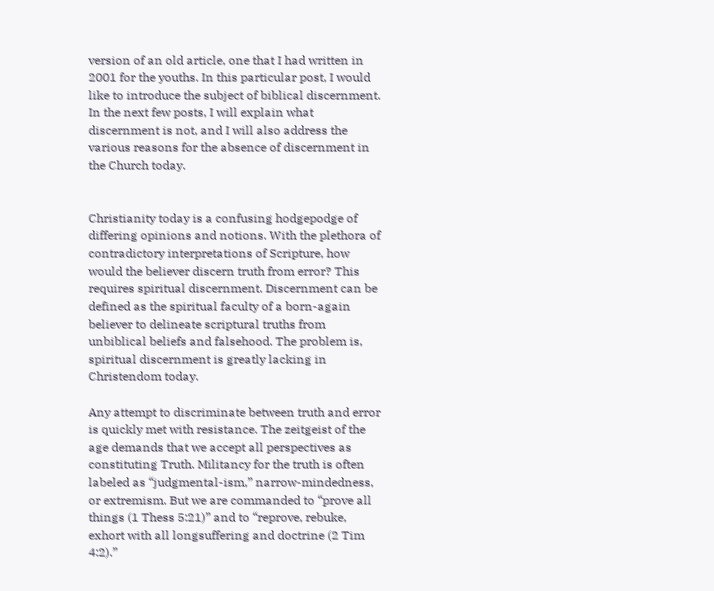version of an old article, one that I had written in 2001 for the youths. In this particular post, I would like to introduce the subject of biblical discernment. In the next few posts, I will explain what discernment is not, and I will also address the various reasons for the absence of discernment in the Church today.


Christianity today is a confusing hodgepodge of differing opinions and notions. With the plethora of contradictory interpretations of Scripture, how would the believer discern truth from error? This requires spiritual discernment. Discernment can be defined as the spiritual faculty of a born-again believer to delineate scriptural truths from unbiblical beliefs and falsehood. The problem is, spiritual discernment is greatly lacking in Christendom today.

Any attempt to discriminate between truth and error is quickly met with resistance. The zeitgeist of the age demands that we accept all perspectives as constituting Truth. Militancy for the truth is often labeled as “judgmental-ism,” narrow-mindedness, or extremism. But we are commanded to “prove all things (1 Thess 5:21)” and to “reprove, rebuke, exhort with all longsuffering and doctrine (2 Tim 4:2).”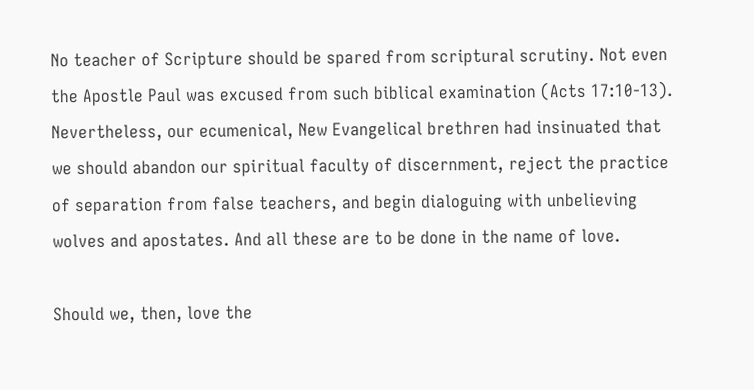No teacher of Scripture should be spared from scriptural scrutiny. Not even the Apostle Paul was excused from such biblical examination (Acts 17:10-13). Nevertheless, our ecumenical, New Evangelical brethren had insinuated that we should abandon our spiritual faculty of discernment, reject the practice of separation from false teachers, and begin dialoguing with unbelieving wolves and apostates. And all these are to be done in the name of love.

Should we, then, love the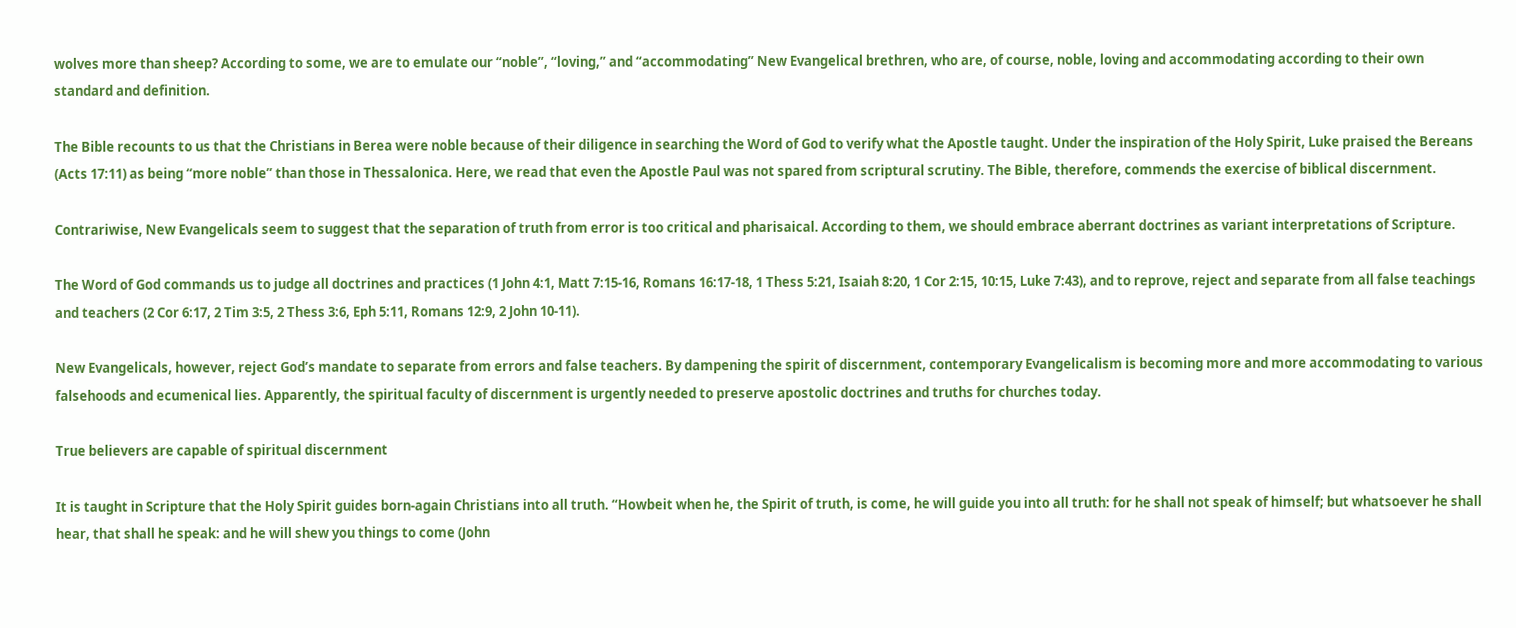wolves more than sheep? According to some, we are to emulate our “noble”, “loving,” and “accommodating” New Evangelical brethren, who are, of course, noble, loving and accommodating according to their own standard and definition.

The Bible recounts to us that the Christians in Berea were noble because of their diligence in searching the Word of God to verify what the Apostle taught. Under the inspiration of the Holy Spirit, Luke praised the Bereans (Acts 17:11) as being “more noble” than those in Thessalonica. Here, we read that even the Apostle Paul was not spared from scriptural scrutiny. The Bible, therefore, commends the exercise of biblical discernment.

Contrariwise, New Evangelicals seem to suggest that the separation of truth from error is too critical and pharisaical. According to them, we should embrace aberrant doctrines as variant interpretations of Scripture.

The Word of God commands us to judge all doctrines and practices (1 John 4:1, Matt 7:15-16, Romans 16:17-18, 1 Thess 5:21, Isaiah 8:20, 1 Cor 2:15, 10:15, Luke 7:43), and to reprove, reject and separate from all false teachings and teachers (2 Cor 6:17, 2 Tim 3:5, 2 Thess 3:6, Eph 5:11, Romans 12:9, 2 John 10-11).

New Evangelicals, however, reject God’s mandate to separate from errors and false teachers. By dampening the spirit of discernment, contemporary Evangelicalism is becoming more and more accommodating to various falsehoods and ecumenical lies. Apparently, the spiritual faculty of discernment is urgently needed to preserve apostolic doctrines and truths for churches today.

True believers are capable of spiritual discernment

It is taught in Scripture that the Holy Spirit guides born-again Christians into all truth. “Howbeit when he, the Spirit of truth, is come, he will guide you into all truth: for he shall not speak of himself; but whatsoever he shall hear, that shall he speak: and he will shew you things to come (John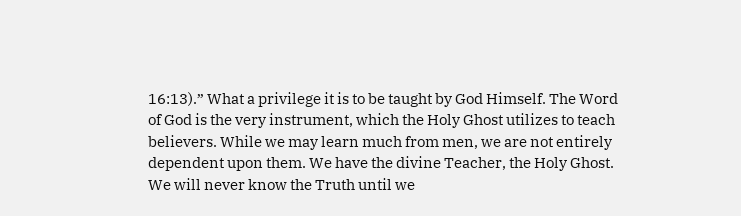16:13).” What a privilege it is to be taught by God Himself. The Word of God is the very instrument, which the Holy Ghost utilizes to teach believers. While we may learn much from men, we are not entirely dependent upon them. We have the divine Teacher, the Holy Ghost. We will never know the Truth until we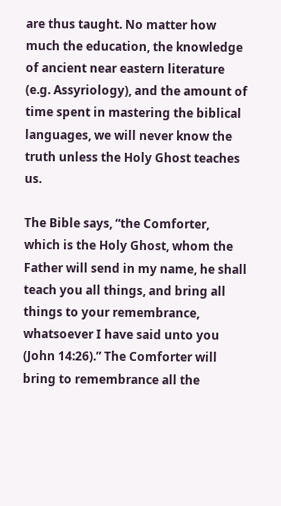are thus taught. No matter how much the education, the knowledge of ancient near eastern literature (e.g. Assyriology), and the amount of time spent in mastering the biblical languages, we will never know the truth unless the Holy Ghost teaches us.

The Bible says, “the Comforter, which is the Holy Ghost, whom the Father will send in my name, he shall teach you all things, and bring all things to your remembrance, whatsoever I have said unto you (John 14:26).” The Comforter will bring to remembrance all the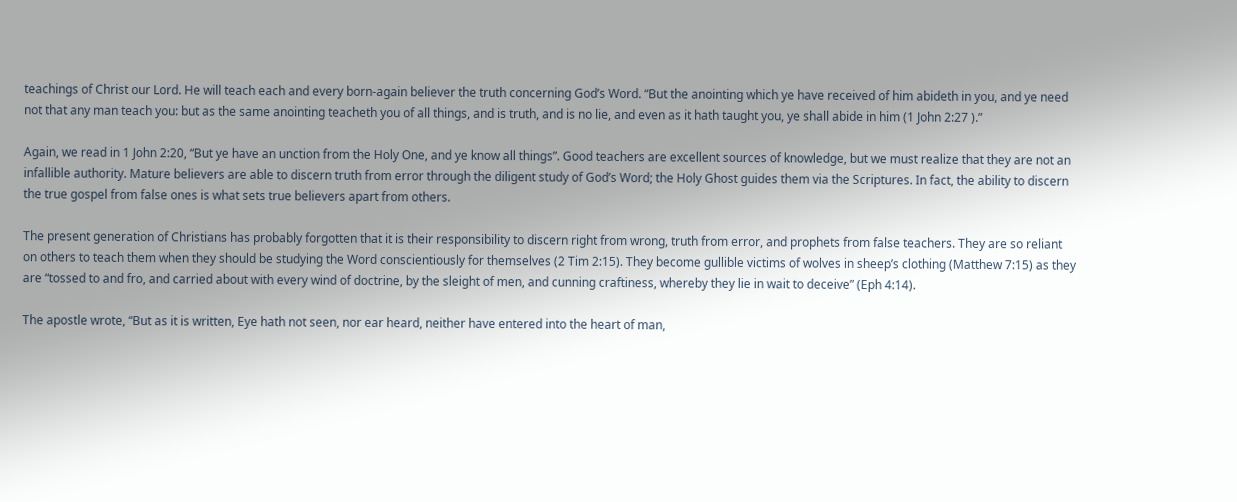teachings of Christ our Lord. He will teach each and every born-again believer the truth concerning God’s Word. “But the anointing which ye have received of him abideth in you, and ye need not that any man teach you: but as the same anointing teacheth you of all things, and is truth, and is no lie, and even as it hath taught you, ye shall abide in him (1 John 2:27 ).”

Again, we read in 1 John 2:20, “But ye have an unction from the Holy One, and ye know all things”. Good teachers are excellent sources of knowledge, but we must realize that they are not an infallible authority. Mature believers are able to discern truth from error through the diligent study of God’s Word; the Holy Ghost guides them via the Scriptures. In fact, the ability to discern the true gospel from false ones is what sets true believers apart from others.

The present generation of Christians has probably forgotten that it is their responsibility to discern right from wrong, truth from error, and prophets from false teachers. They are so reliant on others to teach them when they should be studying the Word conscientiously for themselves (2 Tim 2:15). They become gullible victims of wolves in sheep’s clothing (Matthew 7:15) as they are “tossed to and fro, and carried about with every wind of doctrine, by the sleight of men, and cunning craftiness, whereby they lie in wait to deceive” (Eph 4:14).

The apostle wrote, “But as it is written, Eye hath not seen, nor ear heard, neither have entered into the heart of man,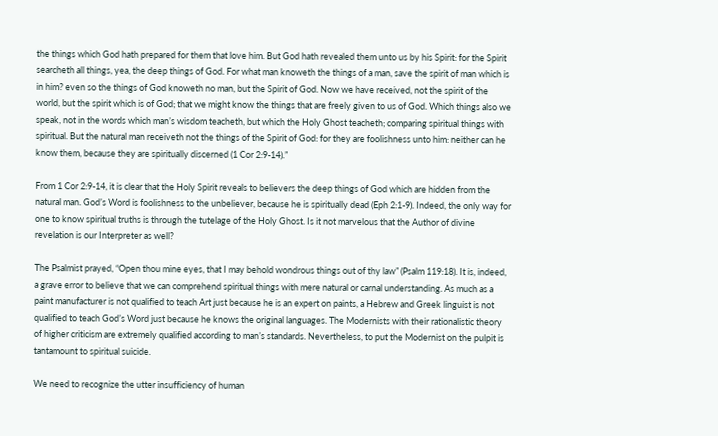the things which God hath prepared for them that love him. But God hath revealed them unto us by his Spirit: for the Spirit searcheth all things, yea, the deep things of God. For what man knoweth the things of a man, save the spirit of man which is in him? even so the things of God knoweth no man, but the Spirit of God. Now we have received, not the spirit of the world, but the spirit which is of God; that we might know the things that are freely given to us of God. Which things also we speak, not in the words which man’s wisdom teacheth, but which the Holy Ghost teacheth; comparing spiritual things with spiritual. But the natural man receiveth not the things of the Spirit of God: for they are foolishness unto him: neither can he know them, because they are spiritually discerned (1 Cor 2:9-14).”

From 1 Cor 2:9-14, it is clear that the Holy Spirit reveals to believers the deep things of God which are hidden from the natural man. God’s Word is foolishness to the unbeliever, because he is spiritually dead (Eph 2:1-9). Indeed, the only way for one to know spiritual truths is through the tutelage of the Holy Ghost. Is it not marvelous that the Author of divine revelation is our Interpreter as well?

The Psalmist prayed, “Open thou mine eyes, that I may behold wondrous things out of thy law” (Psalm 119:18). It is, indeed, a grave error to believe that we can comprehend spiritual things with mere natural or carnal understanding. As much as a paint manufacturer is not qualified to teach Art just because he is an expert on paints, a Hebrew and Greek linguist is not qualified to teach God’s Word just because he knows the original languages. The Modernists with their rationalistic theory of higher criticism are extremely qualified according to man’s standards. Nevertheless, to put the Modernist on the pulpit is tantamount to spiritual suicide.

We need to recognize the utter insufficiency of human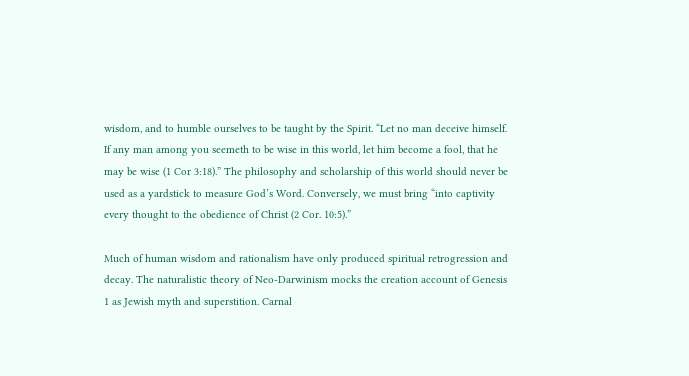wisdom, and to humble ourselves to be taught by the Spirit. “Let no man deceive himself. If any man among you seemeth to be wise in this world, let him become a fool, that he may be wise (1 Cor 3:18).” The philosophy and scholarship of this world should never be used as a yardstick to measure God’s Word. Conversely, we must bring “into captivity every thought to the obedience of Christ (2 Cor. 10:5).”

Much of human wisdom and rationalism have only produced spiritual retrogression and decay. The naturalistic theory of Neo-Darwinism mocks the creation account of Genesis 1 as Jewish myth and superstition. Carnal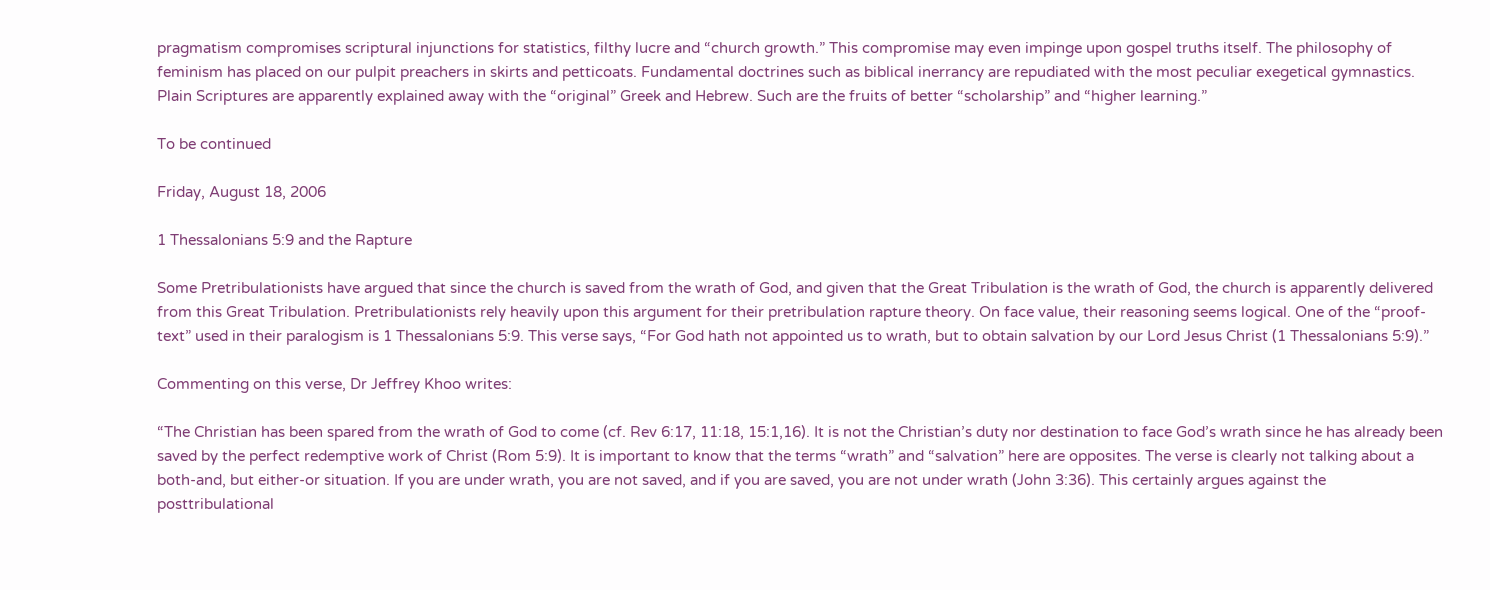pragmatism compromises scriptural injunctions for statistics, filthy lucre and “church growth.” This compromise may even impinge upon gospel truths itself. The philosophy of feminism has placed on our pulpit preachers in skirts and petticoats. Fundamental doctrines such as biblical inerrancy are repudiated with the most peculiar exegetical gymnastics. Plain Scriptures are apparently explained away with the “original” Greek and Hebrew. Such are the fruits of better “scholarship” and “higher learning.”

To be continued

Friday, August 18, 2006

1 Thessalonians 5:9 and the Rapture

Some Pretribulationists have argued that since the church is saved from the wrath of God, and given that the Great Tribulation is the wrath of God, the church is apparently delivered from this Great Tribulation. Pretribulationists rely heavily upon this argument for their pretribulation rapture theory. On face value, their reasoning seems logical. One of the “proof-text” used in their paralogism is 1 Thessalonians 5:9. This verse says, “For God hath not appointed us to wrath, but to obtain salvation by our Lord Jesus Christ (1 Thessalonians 5:9).”

Commenting on this verse, Dr Jeffrey Khoo writes:

“The Christian has been spared from the wrath of God to come (cf. Rev 6:17, 11:18, 15:1,16). It is not the Christian’s duty nor destination to face God’s wrath since he has already been saved by the perfect redemptive work of Christ (Rom 5:9). It is important to know that the terms “wrath” and “salvation” here are opposites. The verse is clearly not talking about a both-and, but either-or situation. If you are under wrath, you are not saved, and if you are saved, you are not under wrath (John 3:36). This certainly argues against the posttribulational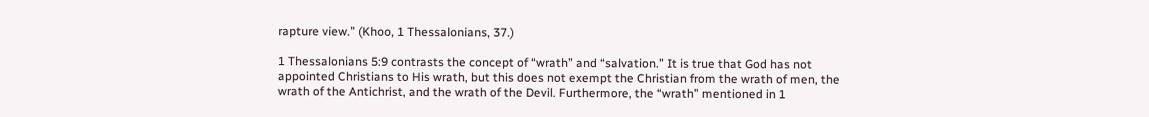rapture view.” (Khoo, 1 Thessalonians, 37.)

1 Thessalonians 5:9 contrasts the concept of “wrath” and “salvation.” It is true that God has not appointed Christians to His wrath, but this does not exempt the Christian from the wrath of men, the wrath of the Antichrist, and the wrath of the Devil. Furthermore, the “wrath” mentioned in 1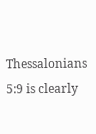Thessalonians 5:9 is clearly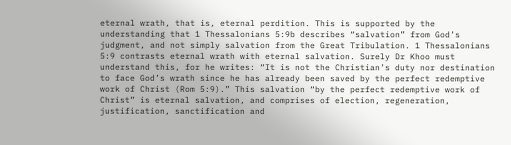eternal wrath, that is, eternal perdition. This is supported by the understanding that 1 Thessalonians 5:9b describes “salvation” from God’s judgment, and not simply salvation from the Great Tribulation. 1 Thessalonians 5:9 contrasts eternal wrath with eternal salvation. Surely Dr Khoo must understand this, for he writes: “It is not the Christian’s duty nor destination to face God’s wrath since he has already been saved by the perfect redemptive work of Christ (Rom 5:9).” This salvation “by the perfect redemptive work of Christ” is eternal salvation, and comprises of election, regeneration, justification, sanctification and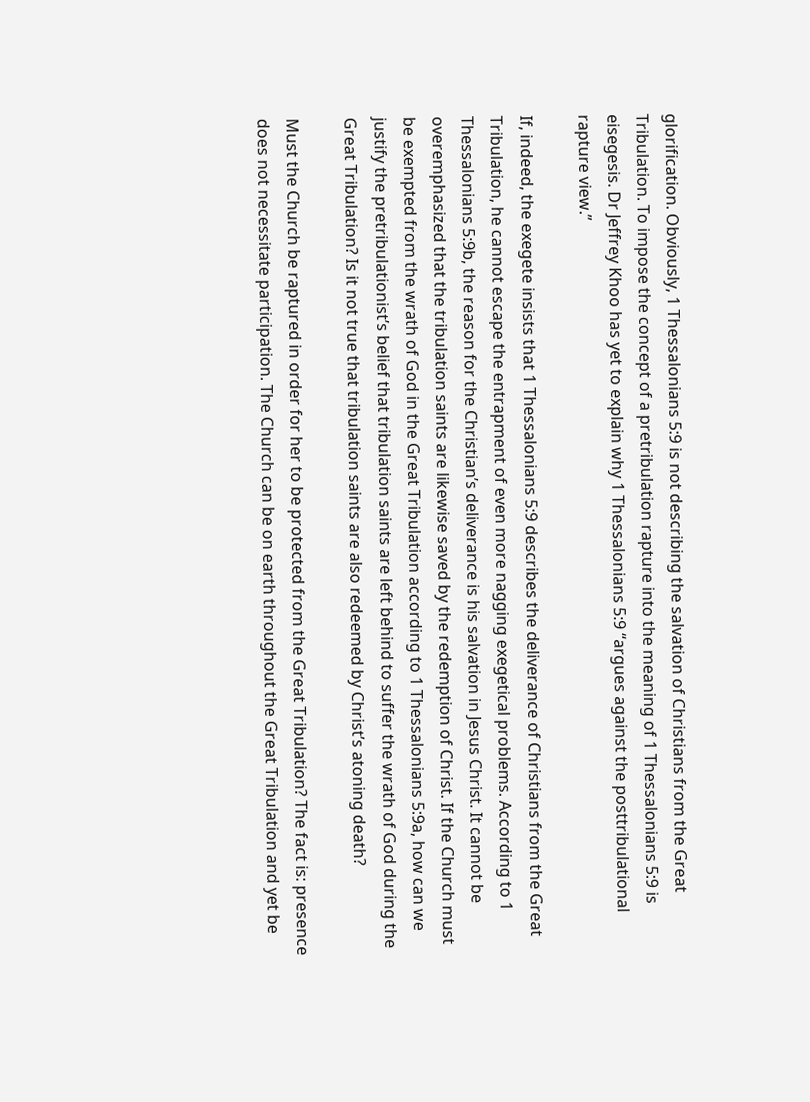glorification. Obviously, 1 Thessalonians 5:9 is not describing the salvation of Christians from the Great Tribulation. To impose the concept of a pretribulation rapture into the meaning of 1 Thessalonians 5:9 is eisegesis. Dr Jeffrey Khoo has yet to explain why 1 Thessalonians 5:9 “argues against the posttribulational rapture view.”

If, indeed, the exegete insists that 1 Thessalonians 5:9 describes the deliverance of Christians from the Great Tribulation, he cannot escape the entrapment of even more nagging exegetical problems. According to 1 Thessalonians 5:9b, the reason for the Christian’s deliverance is his salvation in Jesus Christ. It cannot be overemphasized that the tribulation saints are likewise saved by the redemption of Christ. If the Church must be exempted from the wrath of God in the Great Tribulation according to 1 Thessalonians 5:9a, how can we justify the pretribulationist’s belief that tribulation saints are left behind to suffer the wrath of God during the Great Tribulation? Is it not true that tribulation saints are also redeemed by Christ’s atoning death?

Must the Church be raptured in order for her to be protected from the Great Tribulation? The fact is: presence does not necessitate participation. The Church can be on earth throughout the Great Tribulation and yet be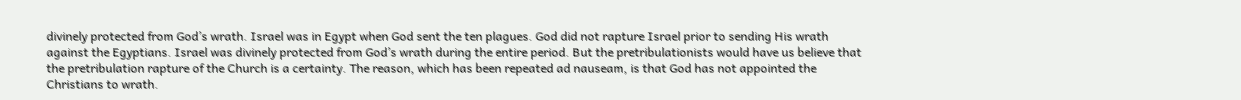divinely protected from God’s wrath. Israel was in Egypt when God sent the ten plagues. God did not rapture Israel prior to sending His wrath against the Egyptians. Israel was divinely protected from God’s wrath during the entire period. But the pretribulationists would have us believe that the pretribulation rapture of the Church is a certainty. The reason, which has been repeated ad nauseam, is that God has not appointed the Christians to wrath.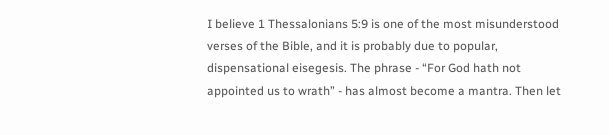I believe 1 Thessalonians 5:9 is one of the most misunderstood verses of the Bible, and it is probably due to popular, dispensational eisegesis. The phrase - “For God hath not appointed us to wrath” - has almost become a mantra. Then let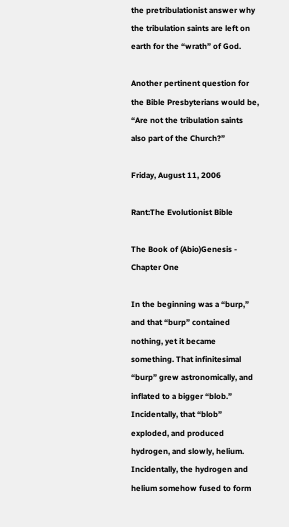the pretribulationist answer why the tribulation saints are left on earth for the “wrath” of God.

Another pertinent question for the Bible Presbyterians would be, “Are not the tribulation saints also part of the Church?”

Friday, August 11, 2006

Rant:The Evolutionist Bible

The Book of (Abio)Genesis - Chapter One

In the beginning was a “burp,” and that “burp” contained nothing, yet it became something. That infinitesimal “burp” grew astronomically, and inflated to a bigger “blob.” Incidentally, that “blob” exploded, and produced hydrogen, and slowly, helium. Incidentally, the hydrogen and helium somehow fused to form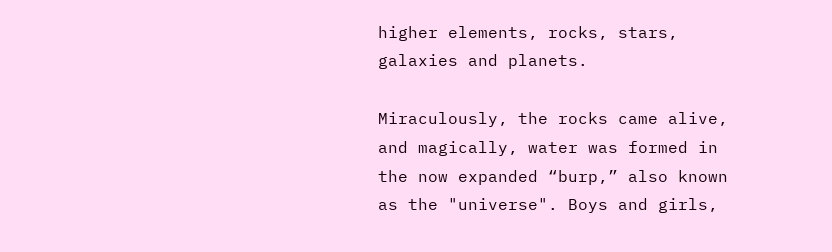higher elements, rocks, stars, galaxies and planets.

Miraculously, the rocks came alive, and magically, water was formed in the now expanded “burp,” also known as the "universe". Boys and girls,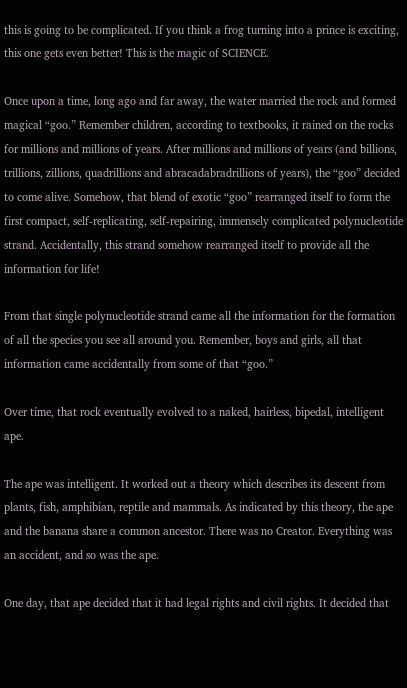this is going to be complicated. If you think a frog turning into a prince is exciting, this one gets even better! This is the magic of SCIENCE.

Once upon a time, long ago and far away, the water married the rock and formed magical “goo.” Remember children, according to textbooks, it rained on the rocks for millions and millions of years. After millions and millions of years (and billions, trillions, zillions, quadrillions and abracadabradrillions of years), the “goo” decided to come alive. Somehow, that blend of exotic “goo” rearranged itself to form the first compact, self-replicating, self-repairing, immensely complicated polynucleotide strand. Accidentally, this strand somehow rearranged itself to provide all the information for life!

From that single polynucleotide strand came all the information for the formation of all the species you see all around you. Remember, boys and girls, all that information came accidentally from some of that “goo.”

Over time, that rock eventually evolved to a naked, hairless, bipedal, intelligent ape.

The ape was intelligent. It worked out a theory which describes its descent from plants, fish, amphibian, reptile and mammals. As indicated by this theory, the ape and the banana share a common ancestor. There was no Creator. Everything was an accident, and so was the ape.

One day, that ape decided that it had legal rights and civil rights. It decided that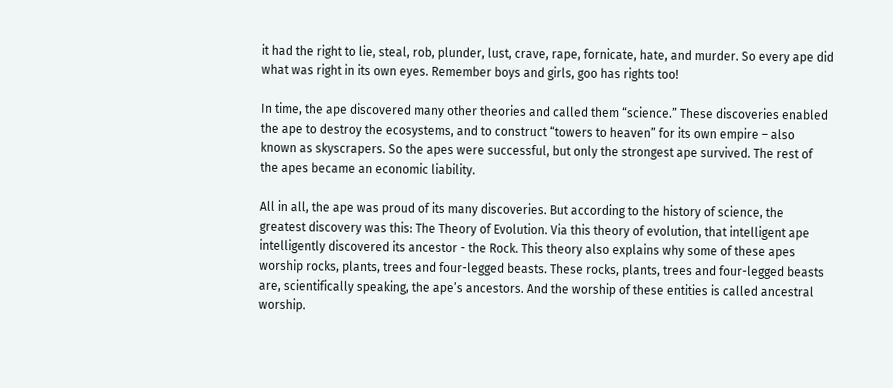it had the right to lie, steal, rob, plunder, lust, crave, rape, fornicate, hate, and murder. So every ape did what was right in its own eyes. Remember boys and girls, goo has rights too!

In time, the ape discovered many other theories and called them “science.” These discoveries enabled the ape to destroy the ecosystems, and to construct “towers to heaven” for its own empire – also known as skyscrapers. So the apes were successful, but only the strongest ape survived. The rest of the apes became an economic liability.

All in all, the ape was proud of its many discoveries. But according to the history of science, the greatest discovery was this: The Theory of Evolution. Via this theory of evolution, that intelligent ape intelligently discovered its ancestor - the Rock. This theory also explains why some of these apes worship rocks, plants, trees and four-legged beasts. These rocks, plants, trees and four-legged beasts are, scientifically speaking, the ape’s ancestors. And the worship of these entities is called ancestral worship.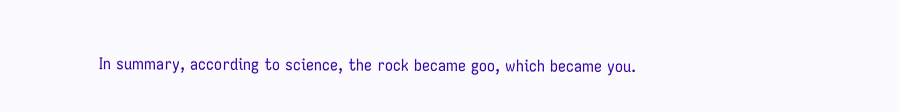In summary, according to science, the rock became goo, which became you.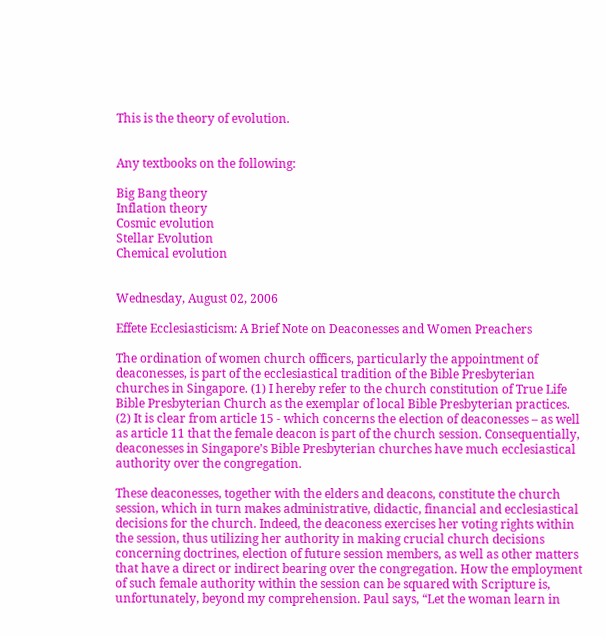This is the theory of evolution.


Any textbooks on the following:

Big Bang theory
Inflation theory
Cosmic evolution
Stellar Evolution
Chemical evolution


Wednesday, August 02, 2006

Effete Ecclesiasticism: A Brief Note on Deaconesses and Women Preachers

The ordination of women church officers, particularly the appointment of deaconesses, is part of the ecclesiastical tradition of the Bible Presbyterian churches in Singapore. (1) I hereby refer to the church constitution of True Life Bible Presbyterian Church as the exemplar of local Bible Presbyterian practices. (2) It is clear from article 15 - which concerns the election of deaconesses – as well as article 11 that the female deacon is part of the church session. Consequentially, deaconesses in Singapore’s Bible Presbyterian churches have much ecclesiastical authority over the congregation.

These deaconesses, together with the elders and deacons, constitute the church session, which in turn makes administrative, didactic, financial and ecclesiastical decisions for the church. Indeed, the deaconess exercises her voting rights within the session, thus utilizing her authority in making crucial church decisions concerning doctrines, election of future session members, as well as other matters that have a direct or indirect bearing over the congregation. How the employment of such female authority within the session can be squared with Scripture is, unfortunately, beyond my comprehension. Paul says, “Let the woman learn in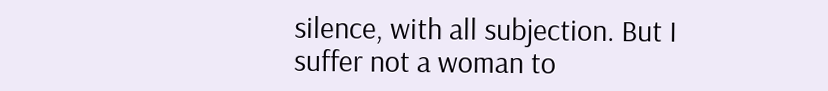silence, with all subjection. But I suffer not a woman to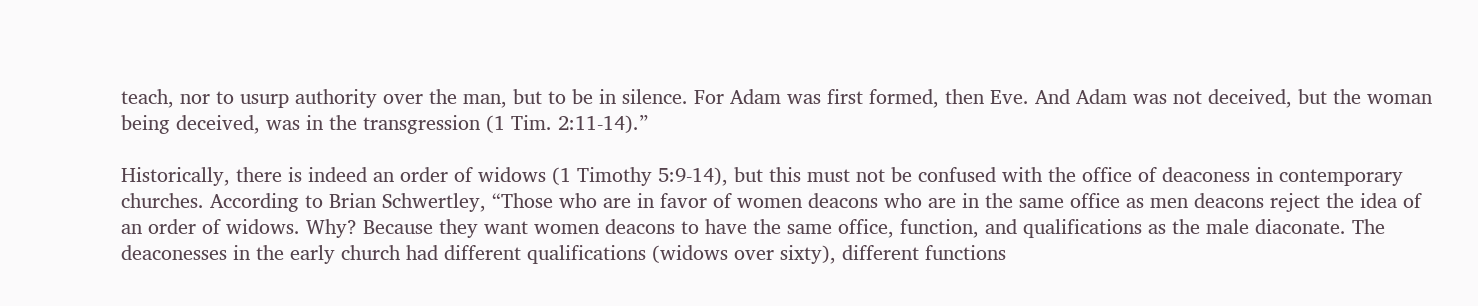teach, nor to usurp authority over the man, but to be in silence. For Adam was first formed, then Eve. And Adam was not deceived, but the woman being deceived, was in the transgression (1 Tim. 2:11-14).”

Historically, there is indeed an order of widows (1 Timothy 5:9-14), but this must not be confused with the office of deaconess in contemporary churches. According to Brian Schwertley, “Those who are in favor of women deacons who are in the same office as men deacons reject the idea of an order of widows. Why? Because they want women deacons to have the same office, function, and qualifications as the male diaconate. The deaconesses in the early church had different qualifications (widows over sixty), different functions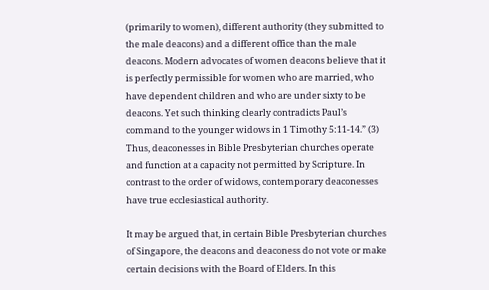(primarily to women), different authority (they submitted to the male deacons) and a different office than the male deacons. Modern advocates of women deacons believe that it is perfectly permissible for women who are married, who have dependent children and who are under sixty to be deacons. Yet such thinking clearly contradicts Paul’s command to the younger widows in 1 Timothy 5:11-14.” (3) Thus, deaconesses in Bible Presbyterian churches operate and function at a capacity not permitted by Scripture. In contrast to the order of widows, contemporary deaconesses have true ecclesiastical authority.

It may be argued that, in certain Bible Presbyterian churches of Singapore, the deacons and deaconess do not vote or make certain decisions with the Board of Elders. In this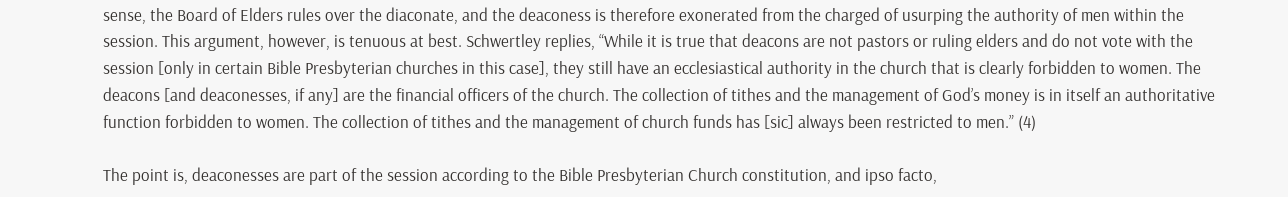sense, the Board of Elders rules over the diaconate, and the deaconess is therefore exonerated from the charged of usurping the authority of men within the session. This argument, however, is tenuous at best. Schwertley replies, “While it is true that deacons are not pastors or ruling elders and do not vote with the session [only in certain Bible Presbyterian churches in this case], they still have an ecclesiastical authority in the church that is clearly forbidden to women. The deacons [and deaconesses, if any] are the financial officers of the church. The collection of tithes and the management of God’s money is in itself an authoritative function forbidden to women. The collection of tithes and the management of church funds has [sic] always been restricted to men.” (4)

The point is, deaconesses are part of the session according to the Bible Presbyterian Church constitution, and ipso facto,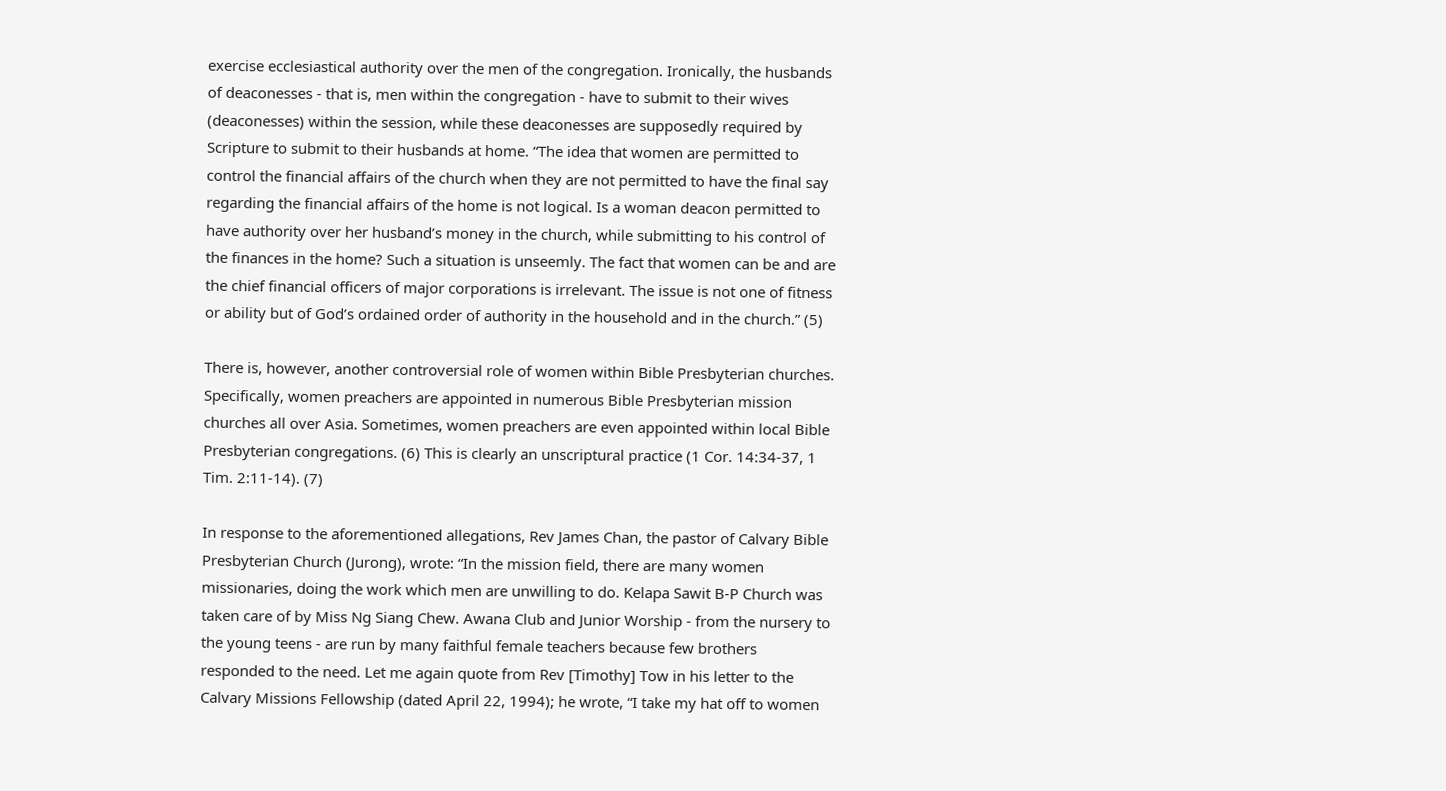exercise ecclesiastical authority over the men of the congregation. Ironically, the husbands of deaconesses - that is, men within the congregation - have to submit to their wives (deaconesses) within the session, while these deaconesses are supposedly required by Scripture to submit to their husbands at home. “The idea that women are permitted to control the financial affairs of the church when they are not permitted to have the final say regarding the financial affairs of the home is not logical. Is a woman deacon permitted to have authority over her husband’s money in the church, while submitting to his control of the finances in the home? Such a situation is unseemly. The fact that women can be and are the chief financial officers of major corporations is irrelevant. The issue is not one of fitness or ability but of God’s ordained order of authority in the household and in the church.” (5)

There is, however, another controversial role of women within Bible Presbyterian churches. Specifically, women preachers are appointed in numerous Bible Presbyterian mission churches all over Asia. Sometimes, women preachers are even appointed within local Bible Presbyterian congregations. (6) This is clearly an unscriptural practice (1 Cor. 14:34-37, 1 Tim. 2:11-14). (7)

In response to the aforementioned allegations, Rev James Chan, the pastor of Calvary Bible Presbyterian Church (Jurong), wrote: “In the mission field, there are many women missionaries, doing the work which men are unwilling to do. Kelapa Sawit B-P Church was taken care of by Miss Ng Siang Chew. Awana Club and Junior Worship - from the nursery to the young teens - are run by many faithful female teachers because few brothers responded to the need. Let me again quote from Rev [Timothy] Tow in his letter to the Calvary Missions Fellowship (dated April 22, 1994); he wrote, “I take my hat off to women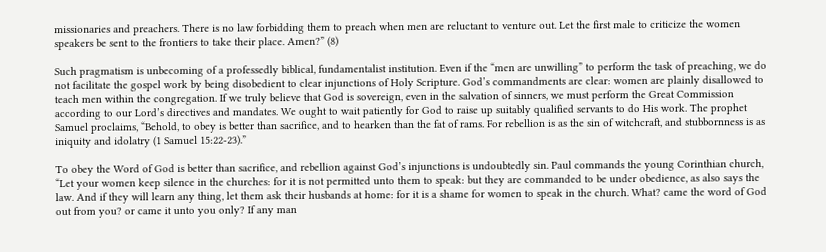missionaries and preachers. There is no law forbidding them to preach when men are reluctant to venture out. Let the first male to criticize the women speakers be sent to the frontiers to take their place. Amen?” (8)

Such pragmatism is unbecoming of a professedly biblical, fundamentalist institution. Even if the “men are unwilling” to perform the task of preaching, we do not facilitate the gospel work by being disobedient to clear injunctions of Holy Scripture. God’s commandments are clear: women are plainly disallowed to teach men within the congregation. If we truly believe that God is sovereign, even in the salvation of sinners, we must perform the Great Commission according to our Lord’s directives and mandates. We ought to wait patiently for God to raise up suitably qualified servants to do His work. The prophet Samuel proclaims, “Behold, to obey is better than sacrifice, and to hearken than the fat of rams. For rebellion is as the sin of witchcraft, and stubbornness is as iniquity and idolatry (1 Samuel 15:22-23).”

To obey the Word of God is better than sacrifice, and rebellion against God’s injunctions is undoubtedly sin. Paul commands the young Corinthian church, “Let your women keep silence in the churches: for it is not permitted unto them to speak: but they are commanded to be under obedience, as also says the law. And if they will learn any thing, let them ask their husbands at home: for it is a shame for women to speak in the church. What? came the word of God out from you? or came it unto you only? If any man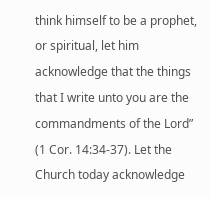think himself to be a prophet, or spiritual, let him acknowledge that the things that I write unto you are the commandments of the Lord” (1 Cor. 14:34-37). Let the Church today acknowledge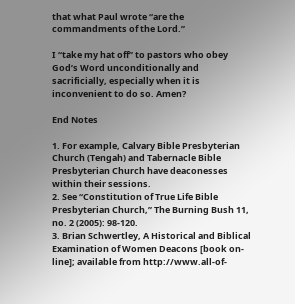that what Paul wrote “are the commandments of the Lord.”

I “take my hat off” to pastors who obey God’s Word unconditionally and sacrificially, especially when it is inconvenient to do so. Amen?

End Notes

1. For example, Calvary Bible Presbyterian Church (Tengah) and Tabernacle Bible Presbyterian Church have deaconesses within their sessions.
2. See “Constitution of True Life Bible Presbyterian Church,” The Burning Bush 11, no. 2 (2005): 98-120.
3. Brian Schwertley, A Historical and Biblical Examination of Women Deacons [book on-line]; available from http://www.all-of-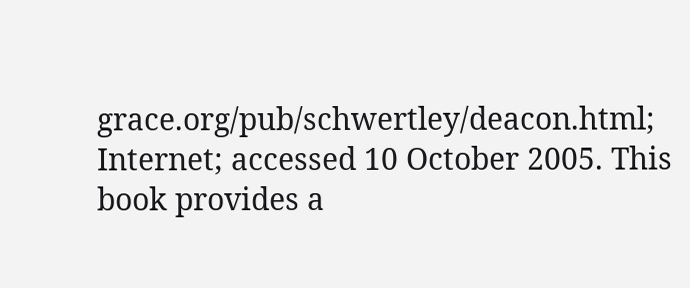grace.org/pub/schwertley/deacon.html; Internet; accessed 10 October 2005. This book provides a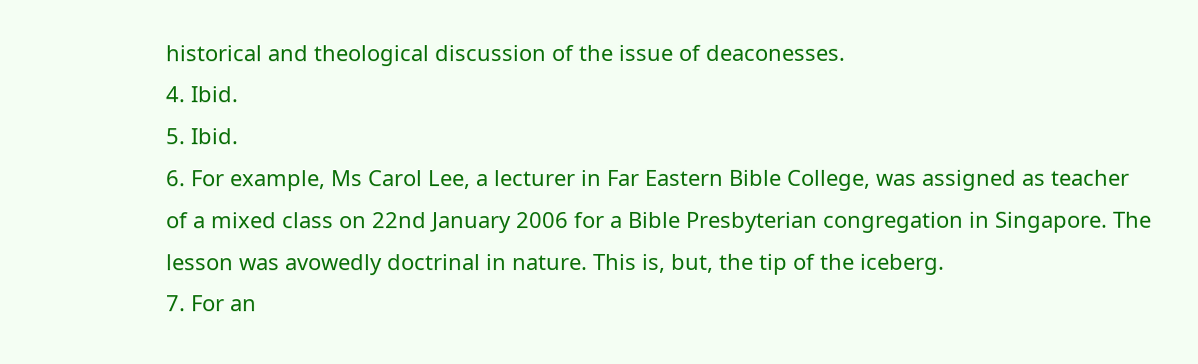historical and theological discussion of the issue of deaconesses.
4. Ibid.
5. Ibid.
6. For example, Ms Carol Lee, a lecturer in Far Eastern Bible College, was assigned as teacher of a mixed class on 22nd January 2006 for a Bible Presbyterian congregation in Singapore. The lesson was avowedly doctrinal in nature. This is, but, the tip of the iceberg.
7. For an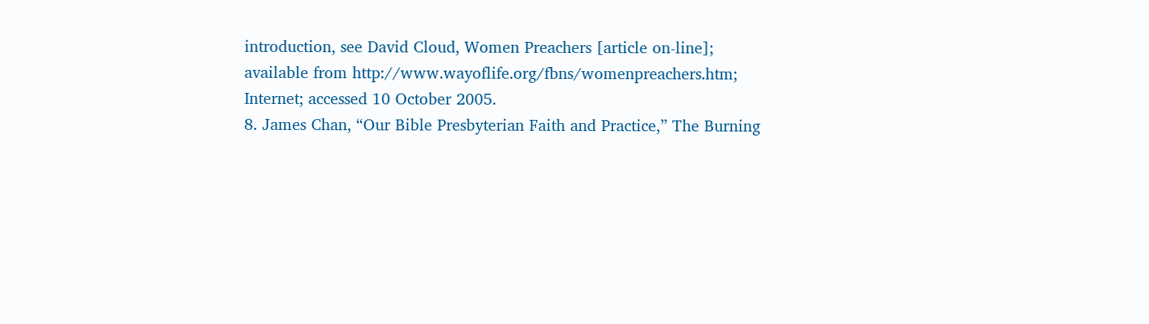introduction, see David Cloud, Women Preachers [article on-line]; available from http://www.wayoflife.org/fbns/womenpreachers.htm; Internet; accessed 10 October 2005.
8. James Chan, “Our Bible Presbyterian Faith and Practice,” The Burning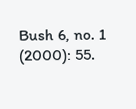Bush 6, no. 1 (2000): 55.